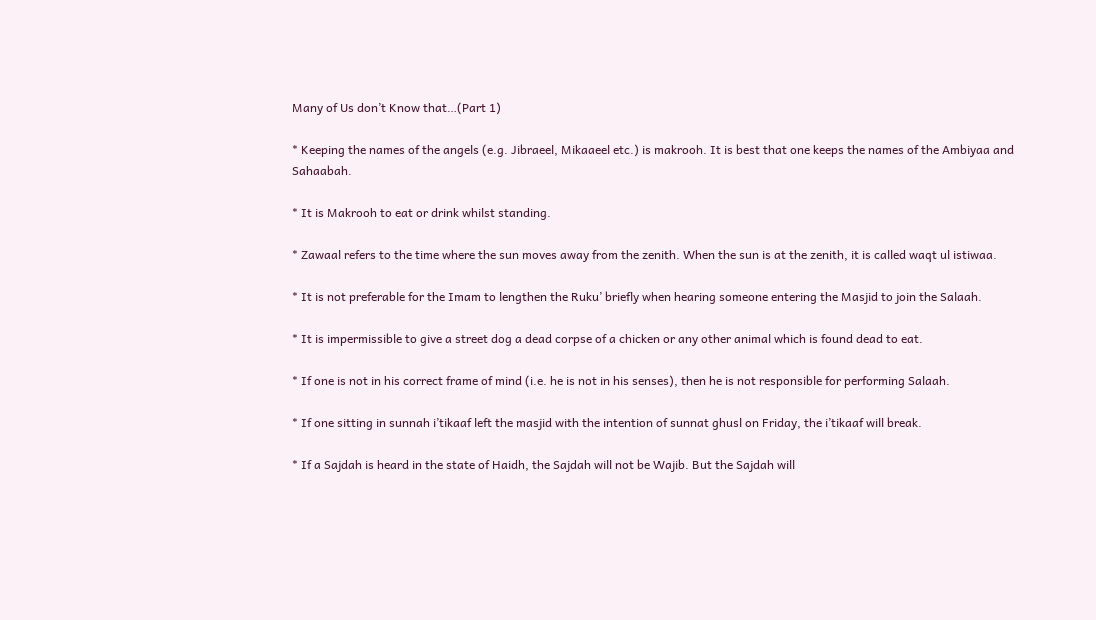Many of Us don’t Know that…(Part 1)

* Keeping the names of the angels (e.g. Jibraeel, Mikaaeel etc.) is makrooh. It is best that one keeps the names of the Ambiyaa and Sahaabah.

* It is Makrooh to eat or drink whilst standing.

* Zawaal refers to the time where the sun moves away from the zenith. When the sun is at the zenith, it is called waqt ul istiwaa.

* It is not preferable for the Imam to lengthen the Ruku’ briefly when hearing someone entering the Masjid to join the Salaah.

* It is impermissible to give a street dog a dead corpse of a chicken or any other animal which is found dead to eat.

* If one is not in his correct frame of mind (i.e. he is not in his senses), then he is not responsible for performing Salaah.

* If one sitting in sunnah i’tikaaf left the masjid with the intention of sunnat ghusl on Friday, the i’tikaaf will break.

* If a Sajdah is heard in the state of Haidh, the Sajdah will not be Wajib. But the Sajdah will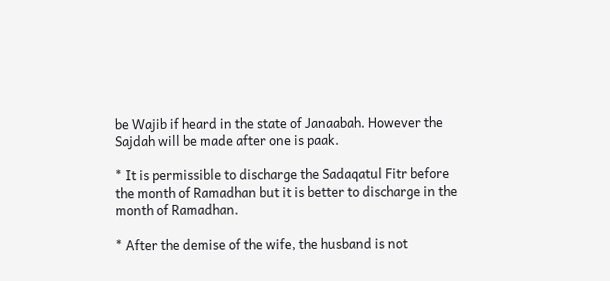be Wajib if heard in the state of Janaabah. However the Sajdah will be made after one is paak.

* It is permissible to discharge the Sadaqatul Fitr before the month of Ramadhan but it is better to discharge in the month of Ramadhan.

* After the demise of the wife, the husband is not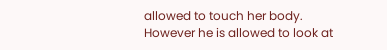allowed to touch her body. However he is allowed to look at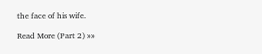the face of his wife.

Read More (Part 2) »»